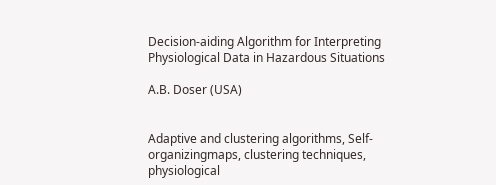Decision-aiding Algorithm for Interpreting Physiological Data in Hazardous Situations

A.B. Doser (USA)


Adaptive and clustering algorithms, Self-organizingmaps, clustering techniques, physiological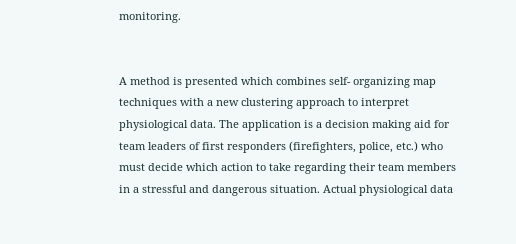monitoring.


A method is presented which combines self- organizing map techniques with a new clustering approach to interpret physiological data. The application is a decision making aid for team leaders of first responders (firefighters, police, etc.) who must decide which action to take regarding their team members in a stressful and dangerous situation. Actual physiological data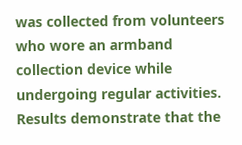was collected from volunteers who wore an armband collection device while undergoing regular activities. Results demonstrate that the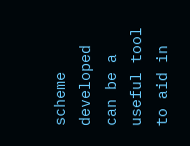scheme developed can be a useful tool to aid in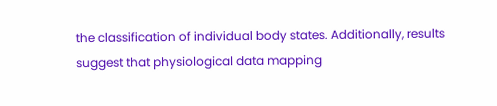the classification of individual body states. Additionally, results suggest that physiological data mapping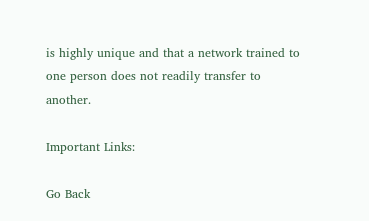is highly unique and that a network trained to one person does not readily transfer to another.

Important Links:

Go Back